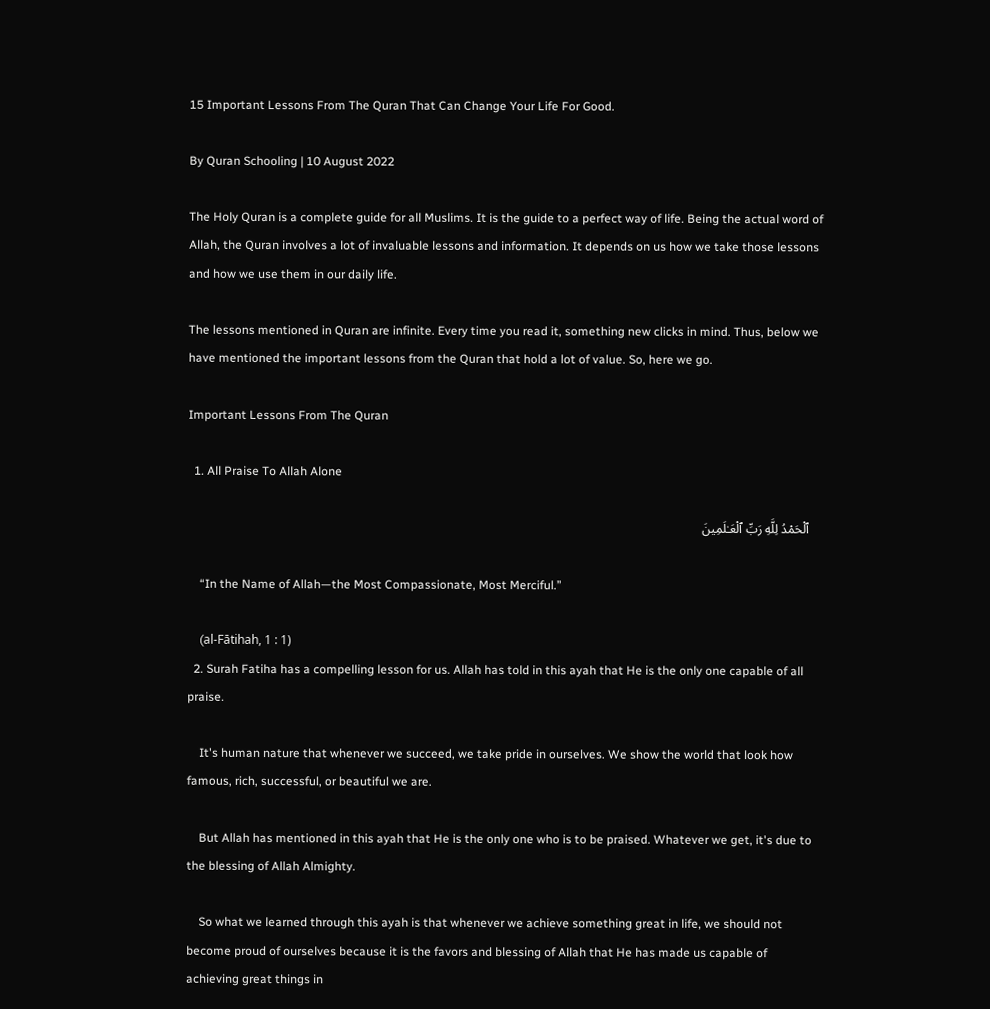15 Important Lessons From The Quran That Can Change Your Life For Good.

By Quran Schooling | 10 August 2022

The Holy Quran is a complete guide for all Muslims. It is the guide to a perfect way of life. Being the actual word of Allah, the Quran involves a lot of invaluable lessons and information. It depends on us how we take those lessons and how we use them in our daily life.

The lessons mentioned in Quran are infinite. Every time you read it, something new clicks in mind. Thus, below we have mentioned the important lessons from the Quran that hold a lot of value. So, here we go.

Important Lessons From The Quran

  1. All Praise To Allah Alone

    ٱلْحَمْدُ لِلَّهِ رَبِّ ٱلْعَـٰلَمِينَ

    “In the Name of Allah—the Most Compassionate, Most Merciful.”

    (al-Fātihah, 1 : 1)
  2. Surah Fatiha has a compelling lesson for us. Allah has told in this ayah that He is the only one capable of all praise.

    It's human nature that whenever we succeed, we take pride in ourselves. We show the world that look how famous, rich, successful, or beautiful we are.

    But Allah has mentioned in this ayah that He is the only one who is to be praised. Whatever we get, it's due to the blessing of Allah Almighty.

    So what we learned through this ayah is that whenever we achieve something great in life, we should not become proud of ourselves because it is the favors and blessing of Allah that He has made us capable of achieving great things in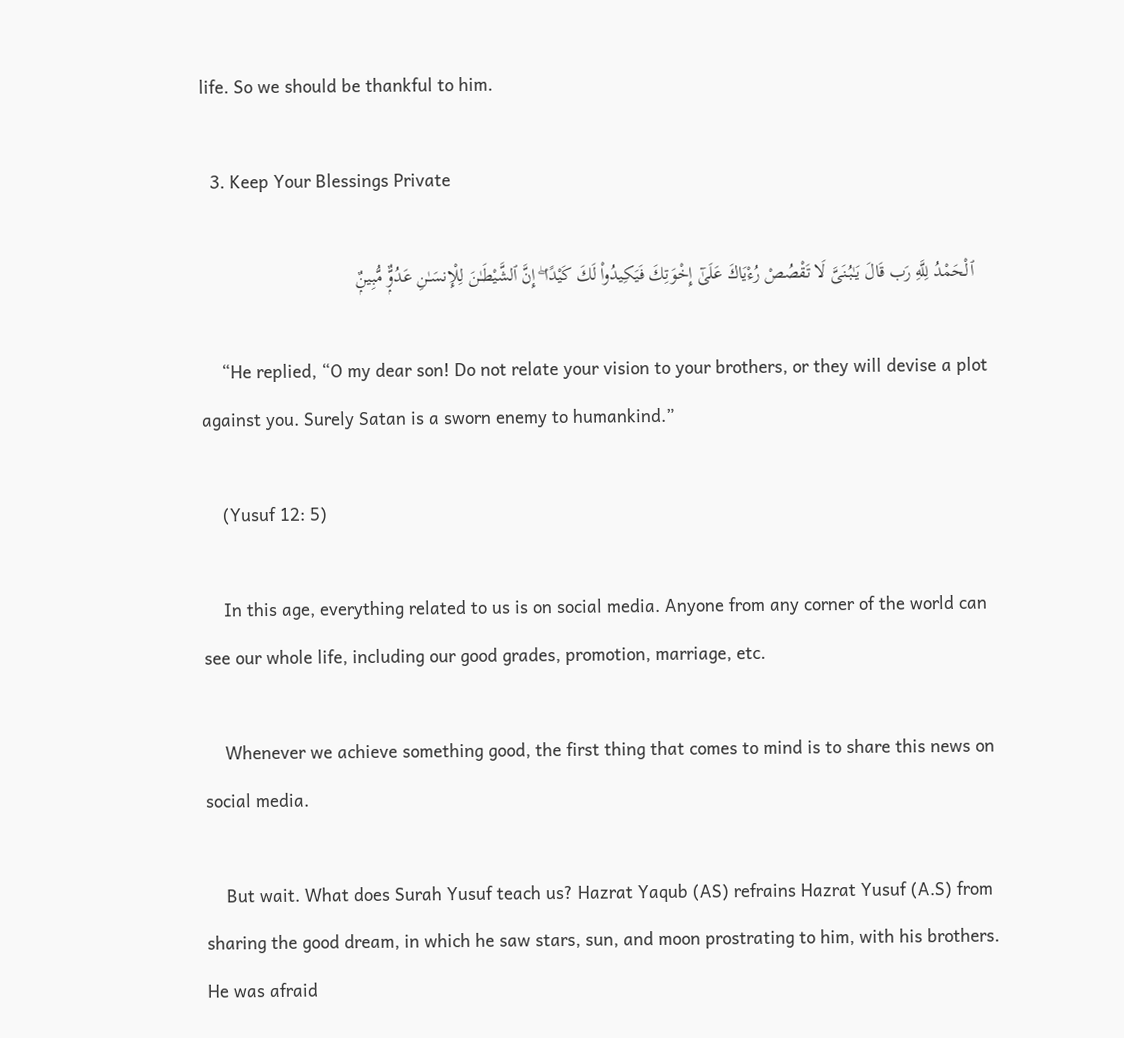life. So we should be thankful to him.

  3. Keep Your Blessings Private

    ٱلْحَمْدُ لِلَّهِ رَب قَالَ يَـٰبُنَىَّ لَا تَقْصُصْ رُءْيَاكَ عَلَىٰٓ إِخْوَتِكَ فَيَكِيدُوا۟ لَكَ كَيْدًا ۖ إِنَّ ٱلشَّيْطَـٰنَ لِلْإِنسَـٰنِ عَدُوٌّۭ مُّبِينٌۭ

    “He replied, “O my dear son! Do not relate your vision to your brothers, or they will devise a plot against you. Surely Satan is a sworn enemy to humankind.”

    (Yusuf 12: 5)

    In this age, everything related to us is on social media. Anyone from any corner of the world can see our whole life, including our good grades, promotion, marriage, etc.

    Whenever we achieve something good, the first thing that comes to mind is to share this news on social media.

    But wait. What does Surah Yusuf teach us? Hazrat Yaqub (AS) refrains Hazrat Yusuf (A.S) from sharing the good dream, in which he saw stars, sun, and moon prostrating to him, with his brothers. He was afraid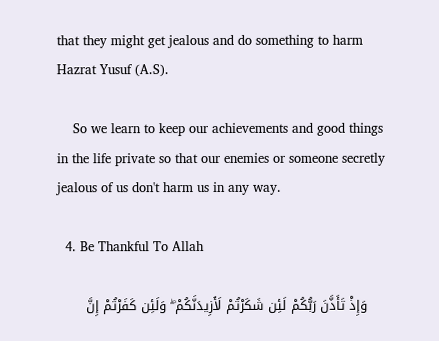that they might get jealous and do something to harm Hazrat Yusuf (A.S).

    So we learn to keep our achievements and good things in the life private so that our enemies or someone secretly jealous of us don't harm us in any way.

  4. Be Thankful To Allah

    وَإِذْ تَأَذَّنَ رَبُّكُمْ لَئِن شَكَرْتُمْ لَأَزِيدَنَّكُمْ ۖ وَلَئِن كَفَرْتُمْ إِنَّ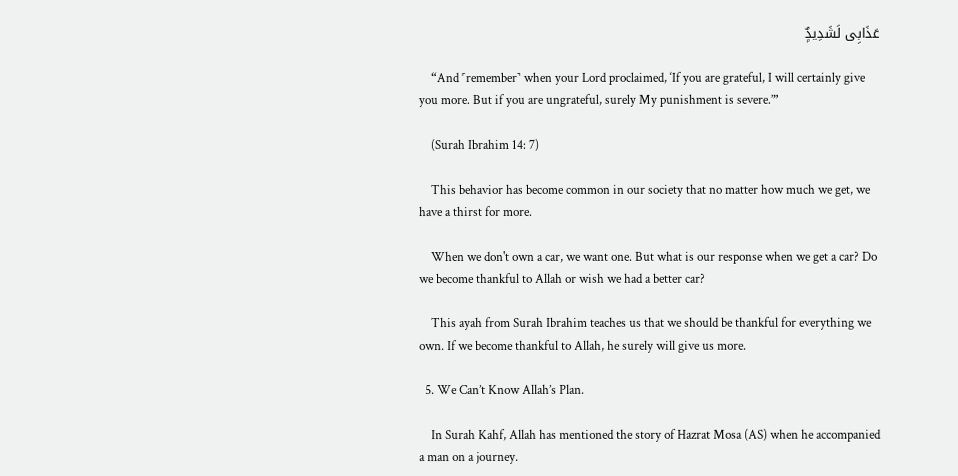عَذَابِى لَشَدِيدٌۭ

    “And ˹remember˺ when your Lord proclaimed, ‘If you are grateful, I will certainly give you more. But if you are ungrateful, surely My punishment is severe.’”

    (Surah Ibrahim 14: 7)

    This behavior has become common in our society that no matter how much we get, we have a thirst for more.

    When we don't own a car, we want one. But what is our response when we get a car? Do we become thankful to Allah or wish we had a better car?

    This ayah from Surah Ibrahim teaches us that we should be thankful for everything we own. If we become thankful to Allah, he surely will give us more.

  5. We Can’t Know Allah’s Plan.

    In Surah Kahf, Allah has mentioned the story of Hazrat Mosa (AS) when he accompanied a man on a journey.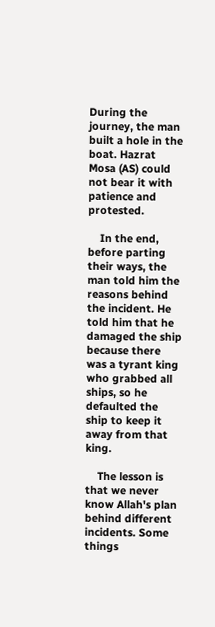During the journey, the man built a hole in the boat. Hazrat Mosa (AS) could not bear it with patience and protested.

    In the end, before parting their ways, the man told him the reasons behind the incident. He told him that he damaged the ship because there was a tyrant king who grabbed all ships, so he defaulted the ship to keep it away from that king.

    The lesson is that we never know Allah's plan behind different incidents. Some things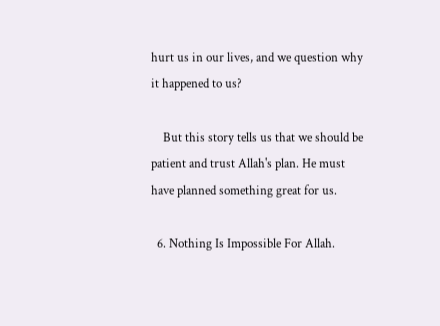hurt us in our lives, and we question why it happened to us?

    But this story tells us that we should be patient and trust Allah's plan. He must have planned something great for us.

  6. Nothing Is Impossible For Allah.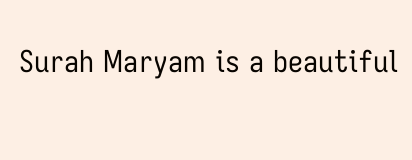Surah Maryam is a beautiful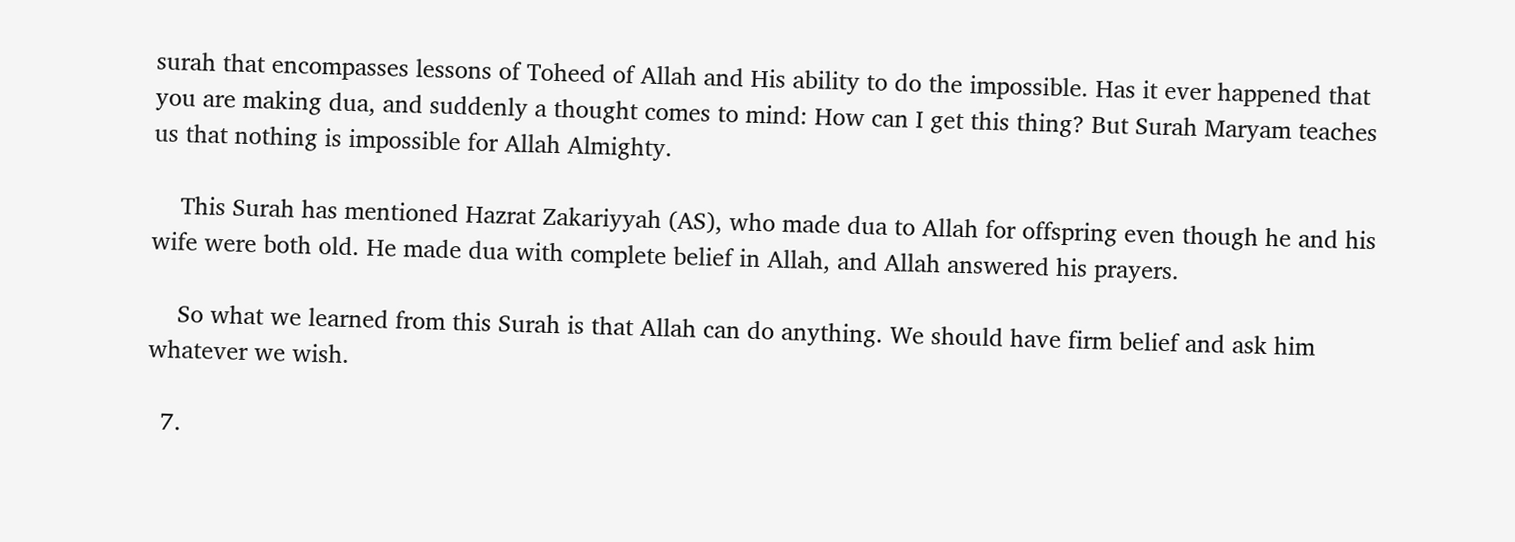surah that encompasses lessons of Toheed of Allah and His ability to do the impossible. Has it ever happened that you are making dua, and suddenly a thought comes to mind: How can I get this thing? But Surah Maryam teaches us that nothing is impossible for Allah Almighty.

    This Surah has mentioned Hazrat Zakariyyah (AS), who made dua to Allah for offspring even though he and his wife were both old. He made dua with complete belief in Allah, and Allah answered his prayers.

    So what we learned from this Surah is that Allah can do anything. We should have firm belief and ask him whatever we wish.

  7.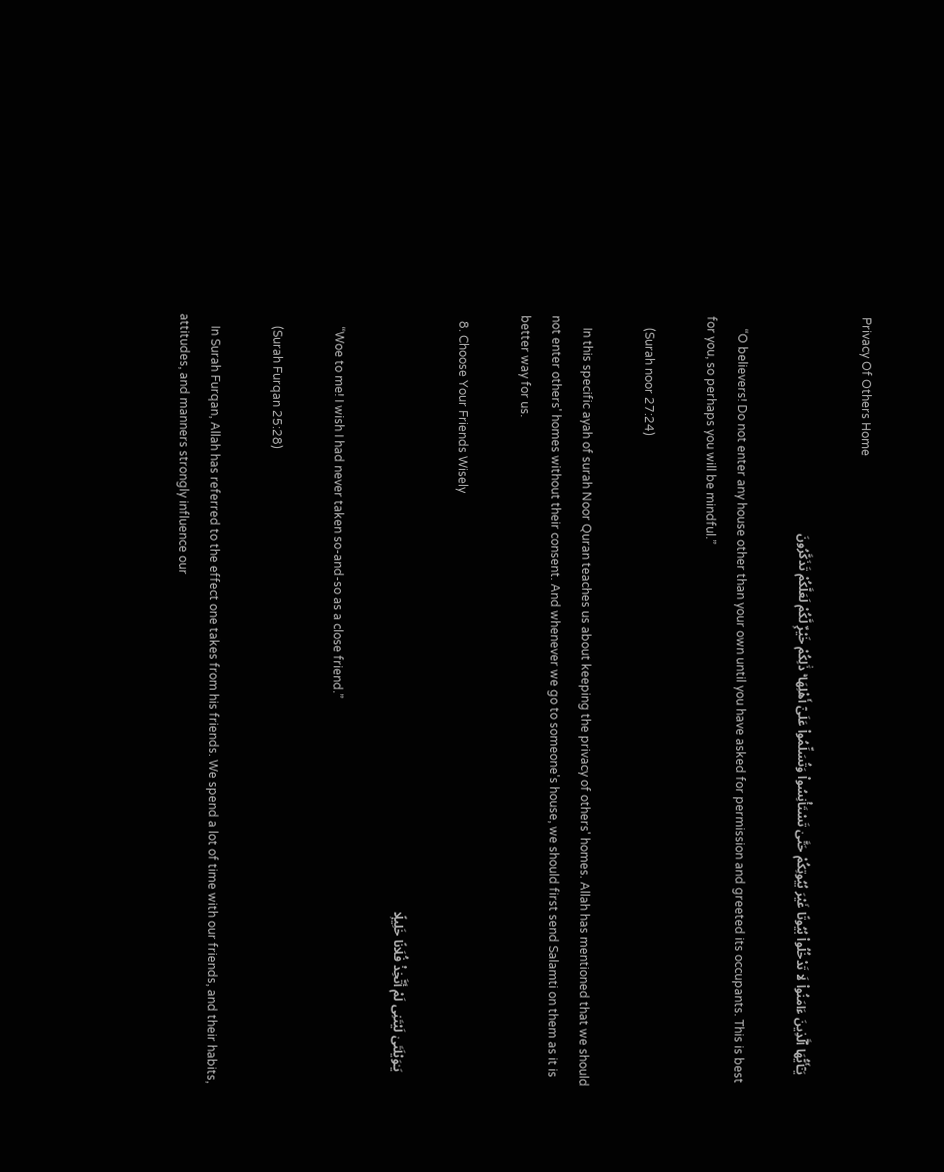Privacy Of Others Home

    يَـٰٓأَيُّهَا ٱلَّذِينَ ءَامَنُوا۟ لَا تَدْخُلُوا۟ بُيُوتًا غَيْرَ بُيُوتِكُمْ حَتَّىٰ تَسْتَأْنِسُوا۟ وَتُسَلِّمُوا۟ عَلَىٰٓ أَهْلِهَا ۚ ذَٰلِكُمْ خَيْرٌۭ لَّكُمْ لَعَلَّكُمْ تَذَكَّرُونَ

    “O believers! Do not enter any house other than your own until you have asked for permission and greeted its occupants. This is best for you, so perhaps you will be mindful.”

    (Surah noor 27:24)

    In this specific ayah of surah Noor Quran teaches us about keeping the privacy of others' homes. Allah has mentioned that we should not enter others' homes without their consent. And whenever we go to someone's house, we should first send Salamti on them as it is better way for us.

  8. Choose Your Friends Wisely

    يَـٰوَيْلَتَىٰ لَيْتَنِى لَمْ أَتَّخِذْ فُلَانًا خَلِيلًۭا

    “Woe to me! I wish I had never taken so-and-so as a close friend.”

    (Surah Furqan 25:28)

    In Surah Furqan, Allah has referred to the effect one takes from his friends. We spend a lot of time with our friends, and their habits, attitudes, and manners strongly influence our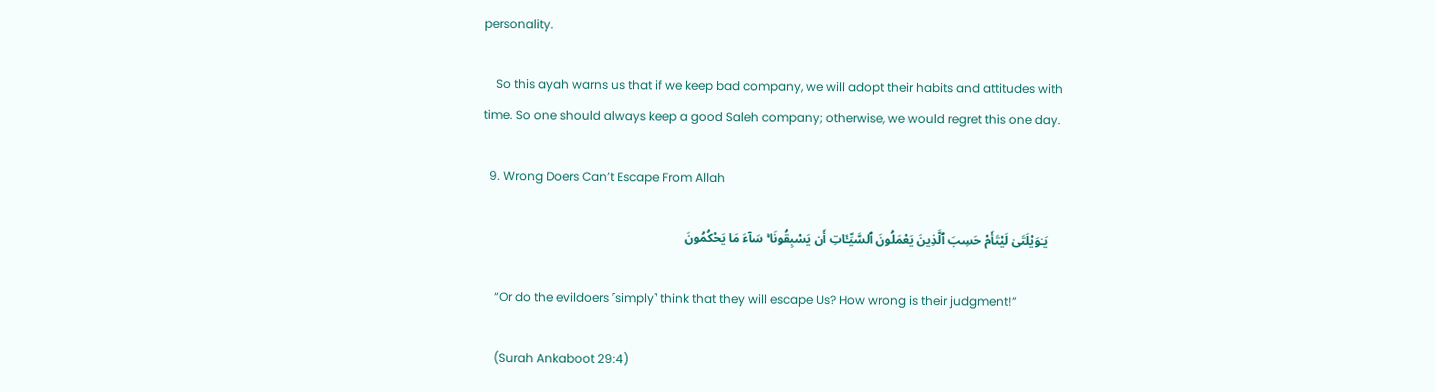personality.

    So this ayah warns us that if we keep bad company, we will adopt their habits and attitudes with time. So one should always keep a good Saleh company; otherwise, we would regret this one day.

  9. Wrong Doers Can’t Escape From Allah

    يَـٰوَيْلَتَىٰ لَيْتَأَمْ حَسِبَ ٱلَّذِينَ يَعْمَلُونَ ٱلسَّيِّـَٔاتِ أَن يَسْبِقُونَا ۚ سَآءَ مَا يَحْكُمُونَ

    “Or do the evildoers ˹simply˺ think that they will escape Us? How wrong is their judgment!”

    (Surah Ankaboot 29:4)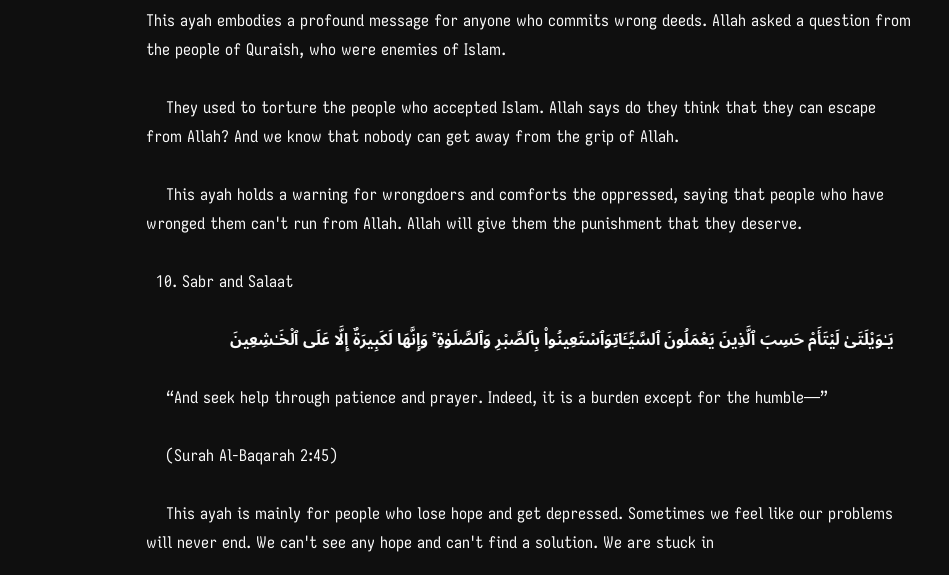This ayah embodies a profound message for anyone who commits wrong deeds. Allah asked a question from the people of Quraish, who were enemies of Islam.

    They used to torture the people who accepted Islam. Allah says do they think that they can escape from Allah? And we know that nobody can get away from the grip of Allah.

    This ayah holds a warning for wrongdoers and comforts the oppressed, saying that people who have wronged them can't run from Allah. Allah will give them the punishment that they deserve.

  10. Sabr and Salaat

    يَـٰوَيْلَتَىٰ لَيْتَأَمْ حَسِبَ ٱلَّذِينَ يَعْمَلُونَ ٱلسَّيِّـَٔاتِوَٱسْتَعِينُوا۟ بِٱلصَّبْرِ وَٱلصَّلَوٰةِ ۚ وَإِنَّهَا لَكَبِيرَةٌ إِلَّا عَلَى ٱلْخَـٰشِعِينَ

    “And seek help through patience and prayer. Indeed, it is a burden except for the humble—”

    (Surah Al-Baqarah 2:45)

    This ayah is mainly for people who lose hope and get depressed. Sometimes we feel like our problems will never end. We can't see any hope and can't find a solution. We are stuck in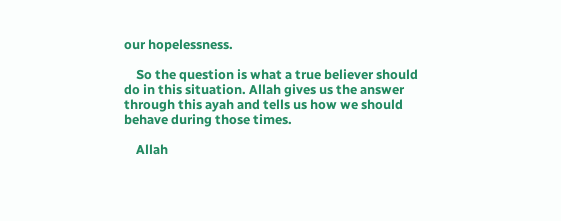our hopelessness.

    So the question is what a true believer should do in this situation. Allah gives us the answer through this ayah and tells us how we should behave during those times.

    Allah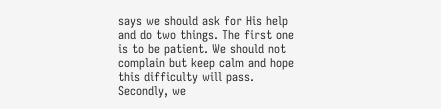says we should ask for His help and do two things. The first one is to be patient. We should not complain but keep calm and hope this difficulty will pass. Secondly, we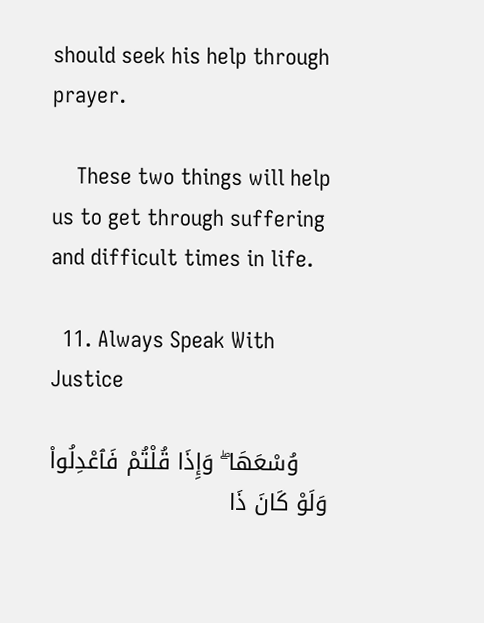should seek his help through prayer.

    These two things will help us to get through suffering and difficult times in life.

  11. Always Speak With Justice

    وُسْعَهَا ۖ وَإِذَا قُلْتُمْ فَٱعْدِلُوا۟ وَلَوْ كَانَ ذَا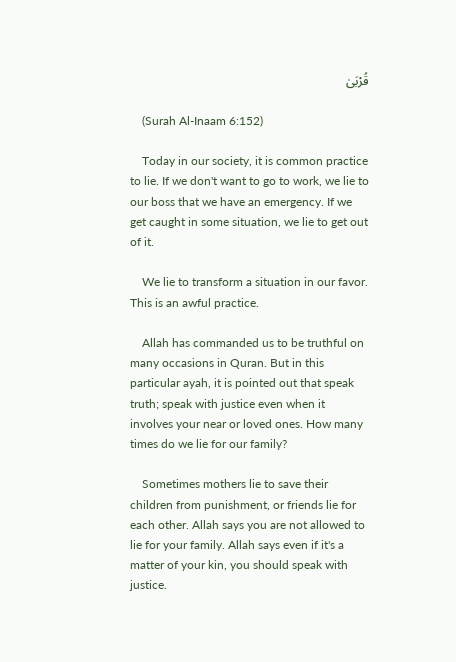قُرْبَىٰ

    (Surah Al-Inaam 6:152)

    Today in our society, it is common practice to lie. If we don't want to go to work, we lie to our boss that we have an emergency. If we get caught in some situation, we lie to get out of it.

    We lie to transform a situation in our favor. This is an awful practice.

    Allah has commanded us to be truthful on many occasions in Quran. But in this particular ayah, it is pointed out that speak truth; speak with justice even when it involves your near or loved ones. How many times do we lie for our family?

    Sometimes mothers lie to save their children from punishment, or friends lie for each other. Allah says you are not allowed to lie for your family. Allah says even if it's a matter of your kin, you should speak with justice.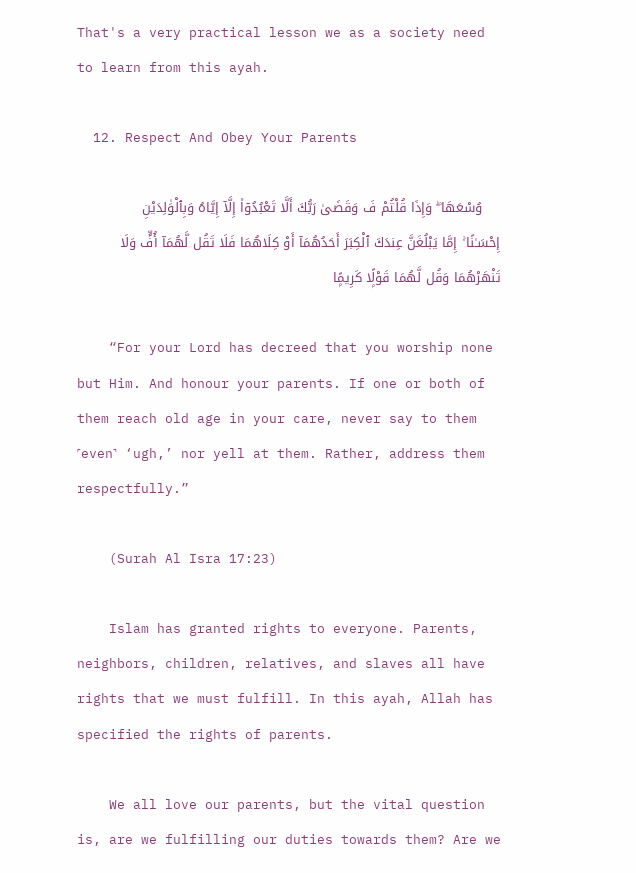That's a very practical lesson we as a society need to learn from this ayah.

  12. Respect And Obey Your Parents

    وُسْعَهَا ۖ وَإِذَا قُلْتُمْ فَ وَقَضَىٰ رَبُّكَ أَلَّا تَعْبُدُوٓا۟ إِلَّآ إِيَّاهُ وَبِٱلْوَٰلِدَيْنِ إِحْسَـٰنًا ۚ إِمَّا يَبْلُغَنَّ عِندَكَ ٱلْكِبَرَ أَحَدُهُمَآ أَوْ كِلَاهُمَا فَلَا تَقُل لَّهُمَآ أُفٍّۢ وَلَا تَنْهَرْهُمَا وَقُل لَّهُمَا قَوْلًۭا كَرِيمًۭا

    “For your Lord has decreed that you worship none but Him. And honour your parents. If one or both of them reach old age in your care, never say to them ˹even˺ ‘ugh,’ nor yell at them. Rather, address them respectfully.”

    (Surah Al Isra 17:23)

    Islam has granted rights to everyone. Parents, neighbors, children, relatives, and slaves all have rights that we must fulfill. In this ayah, Allah has specified the rights of parents.

    We all love our parents, but the vital question is, are we fulfilling our duties towards them? Are we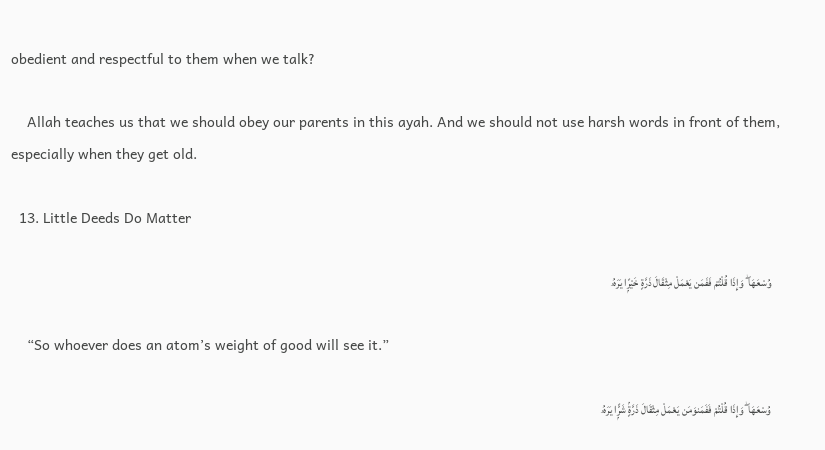obedient and respectful to them when we talk?

    Allah teaches us that we should obey our parents in this ayah. And we should not use harsh words in front of them, especially when they get old.

  13. Little Deeds Do Matter

    وُسْعَهَا ۖ وَإِذَا قُلْتُمْ فَفَمَن يَعْمَلْ مِثْقَالَ ذَرَّةٍ خَيْرًۭا يَرَهُۥ

    “So whoever does an atom’s weight of good will see it.”

    وُسْعَهَا ۖ وَإِذَا قُلْتُمْ فَفَمَنوَمَن يَعْمَلْ مِثْقَالَ ذَرَّةٍۢ شَرًّۭا يَرَهُۥ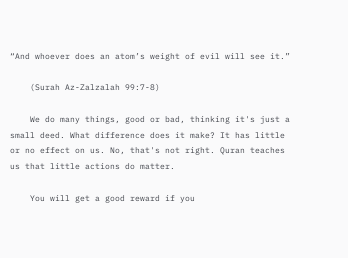“And whoever does an atom’s weight of evil will see it.”

    (Surah Az-Zalzalah 99:7-8)

    We do many things, good or bad, thinking it's just a small deed. What difference does it make? It has little or no effect on us. No, that's not right. Quran teaches us that little actions do matter.

    You will get a good reward if you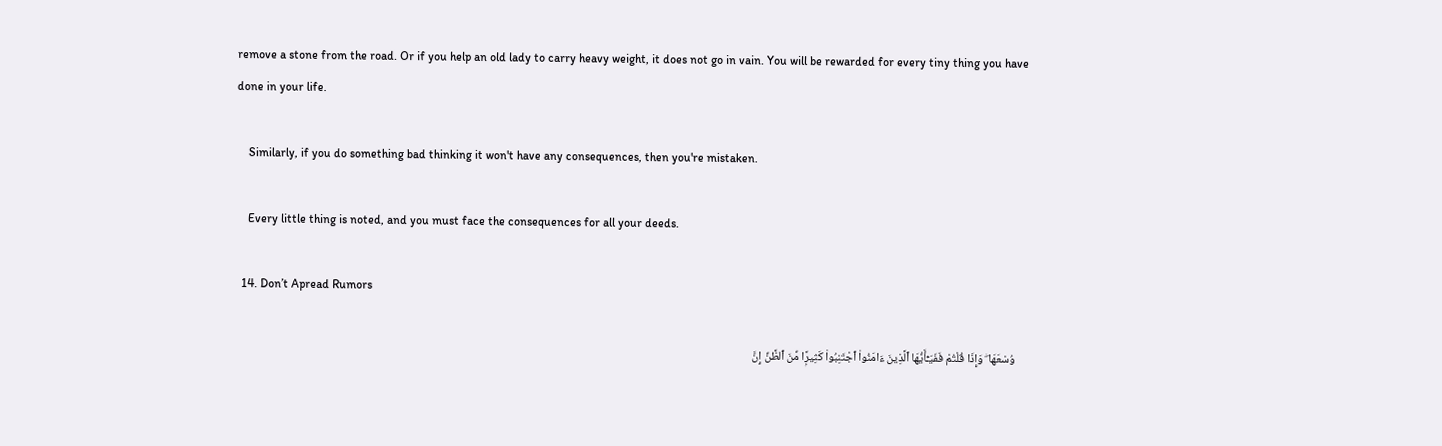remove a stone from the road. Or if you help an old lady to carry heavy weight, it does not go in vain. You will be rewarded for every tiny thing you have done in your life.

    Similarly, if you do something bad thinking it won't have any consequences, then you're mistaken.

    Every little thing is noted, and you must face the consequences for all your deeds.

  14. Don’t Apread Rumors

    وُسْعَهَا ۖ وَإِذَا قُلْتُمْ فَفَيَـٰٓأَيُّهَا ٱلَّذِينَ ءَامَنُوا۟ ٱجْتَنِبُوا۟ كَثِيرًۭا مِّنَ ٱلظَّنِّ إِنَّ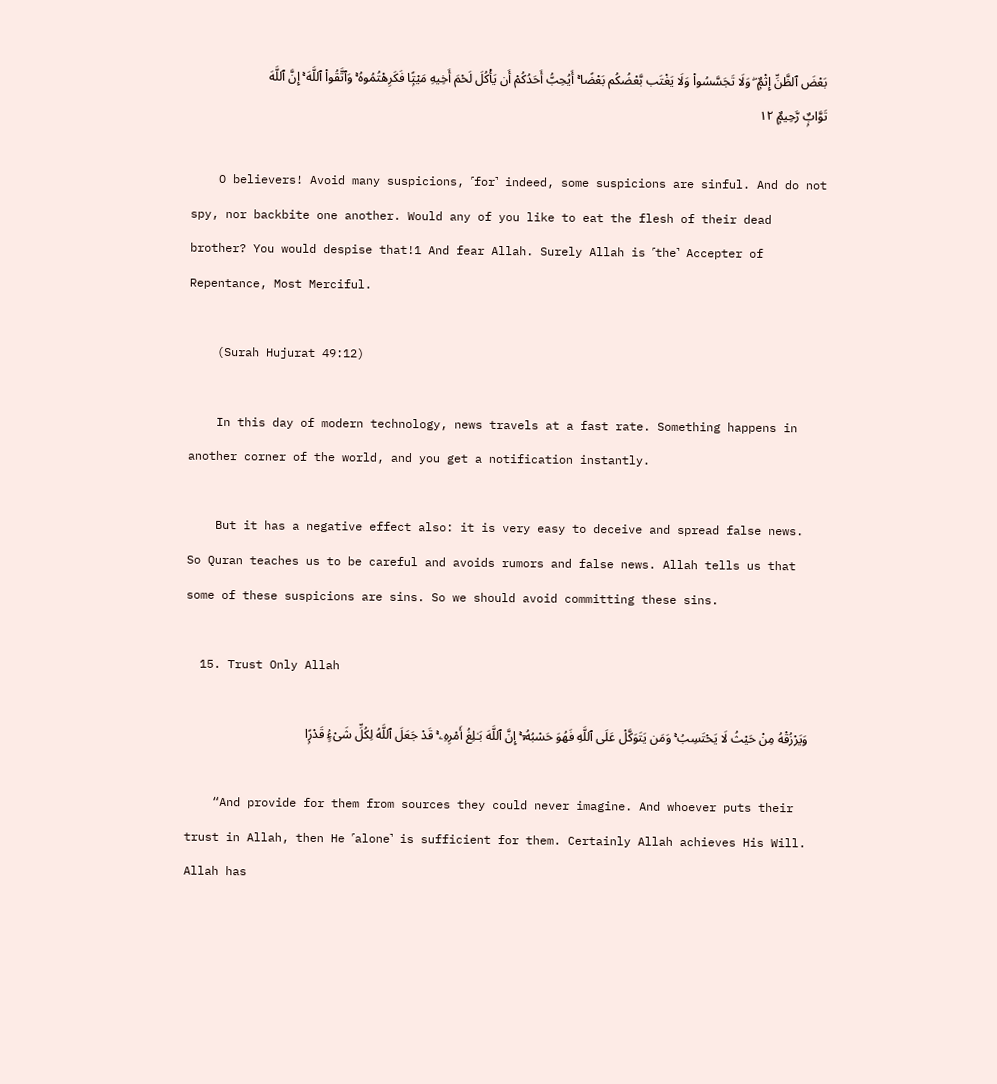بَعْضَ ٱلظَّنِّ إِثْمٌۭ ۖ وَلَا تَجَسَّسُوا۟ وَلَا يَغْتَب بَّعْضُكُم بَعْضًا ۚ أَيُحِبُّ أَحَدُكُمْ أَن يَأْكُلَ لَحْمَ أَخِيهِ مَيْتًۭا فَكَرِهْتُمُوهُ ۚ وَٱتَّقُوا۟ ٱللَّهَ ۚ إِنَّ ٱللَّهَ تَوَّابٌۭ رَّحِيمٌۭ ١٢

    O believers! Avoid many suspicions, ˹for˺ indeed, some suspicions are sinful. And do not spy, nor backbite one another. Would any of you like to eat the flesh of their dead brother? You would despise that!1 And fear Allah. Surely Allah is ˹the˺ Accepter of Repentance, Most Merciful.

    (Surah Hujurat 49:12)

    In this day of modern technology, news travels at a fast rate. Something happens in another corner of the world, and you get a notification instantly.

    But it has a negative effect also: it is very easy to deceive and spread false news. So Quran teaches us to be careful and avoids rumors and false news. Allah tells us that some of these suspicions are sins. So we should avoid committing these sins.

  15. Trust Only Allah

    وَيَرْزُقْهُ مِنْ حَيْثُ لَا يَحْتَسِبُ ۚ وَمَن يَتَوَكَّلْ عَلَى ٱللَّهِ فَهُوَ حَسْبُهُۥٓ ۚ إِنَّ ٱللَّهَ بَـٰلِغُ أَمْرِهِۦ ۚ قَدْ جَعَلَ ٱللَّهُ لِكُلِّ شَىْءٍۢ قَدْرًۭا

    “And provide for them from sources they could never imagine. And whoever puts their trust in Allah, then He ˹alone˺ is sufficient for them. Certainly Allah achieves His Will. Allah has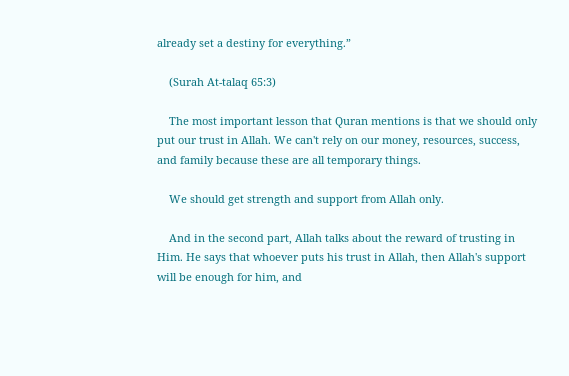already set a destiny for everything.”

    (Surah At-talaq 65:3)

    The most important lesson that Quran mentions is that we should only put our trust in Allah. We can't rely on our money, resources, success, and family because these are all temporary things.

    We should get strength and support from Allah only.

    And in the second part, Allah talks about the reward of trusting in Him. He says that whoever puts his trust in Allah, then Allah's support will be enough for him, and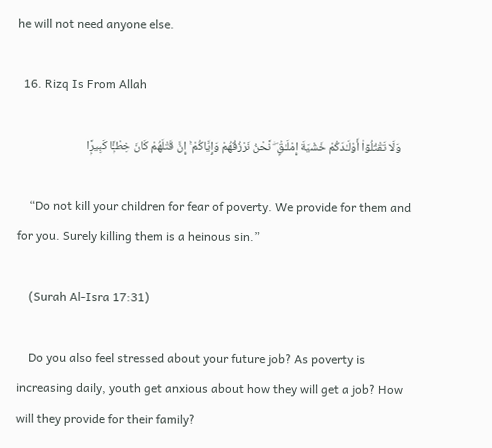he will not need anyone else.

  16. Rizq Is From Allah

    وَلَا تَقْتُلُوٓا۟ أَوْلَـٰدَكُمْ خَشْيَةَ إِمْلَـٰقٍۢ ۖ نَّحْنُ نَرْزُقُهُمْ وَإِيَّاكُمْ ۚ إِنَّ قَتْلَهُمْ كَانَ خِطْـًۭٔا كَبِيرًۭا

    “Do not kill your children for fear of poverty. We provide for them and for you. Surely killing them is a heinous sin.”

    (Surah Al-Isra 17:31)

    Do you also feel stressed about your future job? As poverty is increasing daily, youth get anxious about how they will get a job? How will they provide for their family?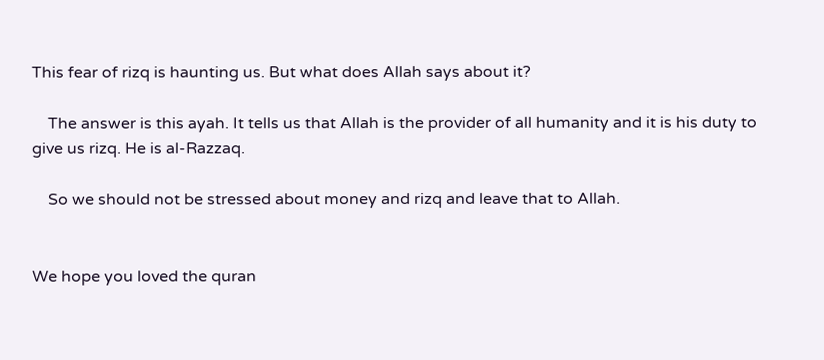This fear of rizq is haunting us. But what does Allah says about it?

    The answer is this ayah. It tells us that Allah is the provider of all humanity and it is his duty to give us rizq. He is al-Razzaq.

    So we should not be stressed about money and rizq and leave that to Allah.


We hope you loved the quran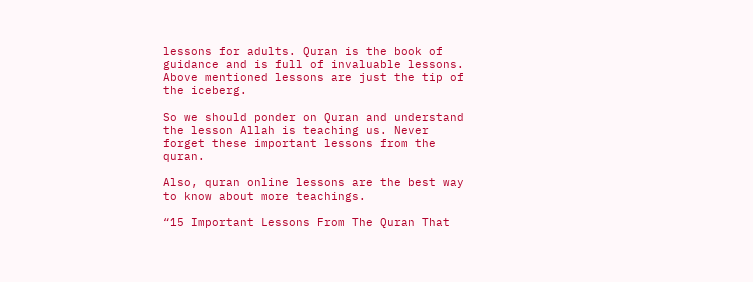lessons for adults. Quran is the book of guidance and is full of invaluable lessons. Above mentioned lessons are just the tip of the iceberg.

So we should ponder on Quran and understand the lesson Allah is teaching us. Never forget these important lessons from the quran.

Also, quran online lessons are the best way to know about more teachings.

“15 Important Lessons From The Quran That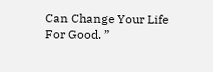Can Change Your Life For Good. ”